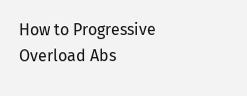How to Progressive Overload Abs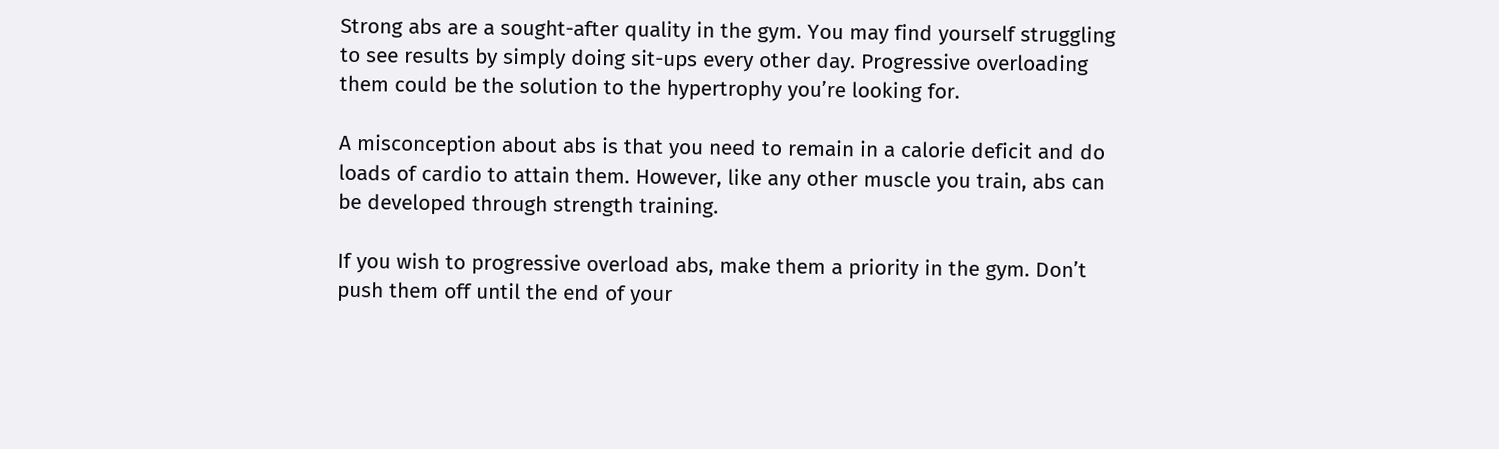Strong abs are a sought-after quality in the gym. You may find yourself struggling to see results by simply doing sit-ups every other day. Progressive overloading them could be the solution to the hypertrophy you’re looking for.

A misconception about abs is that you need to remain in a calorie deficit and do loads of cardio to attain them. However, like any other muscle you train, abs can be developed through strength training.

If you wish to progressive overload abs, make them a priority in the gym. Don’t push them off until the end of your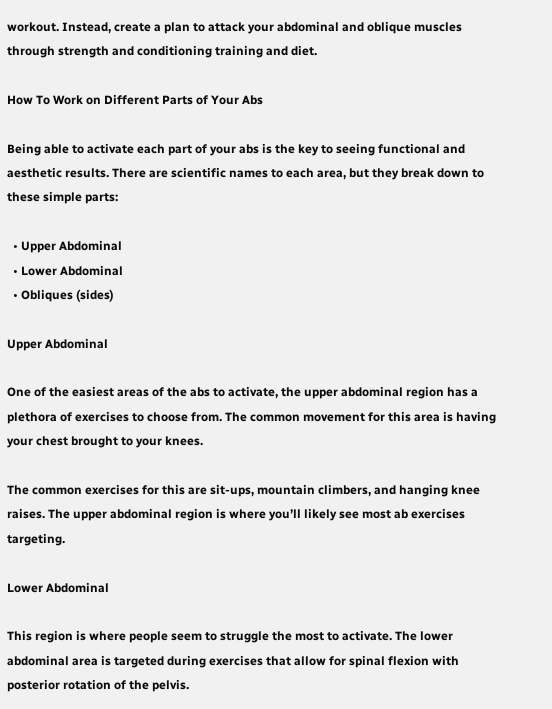workout. Instead, create a plan to attack your abdominal and oblique muscles through strength and conditioning training and diet.

How To Work on Different Parts of Your Abs

Being able to activate each part of your abs is the key to seeing functional and aesthetic results. There are scientific names to each area, but they break down to these simple parts:

  • Upper Abdominal
  • Lower Abdominal
  • Obliques (sides)

Upper Abdominal

One of the easiest areas of the abs to activate, the upper abdominal region has a plethora of exercises to choose from. The common movement for this area is having your chest brought to your knees.

The common exercises for this are sit-ups, mountain climbers, and hanging knee raises. The upper abdominal region is where you’ll likely see most ab exercises targeting.

Lower Abdominal

This region is where people seem to struggle the most to activate. The lower abdominal area is targeted during exercises that allow for spinal flexion with posterior rotation of the pelvis.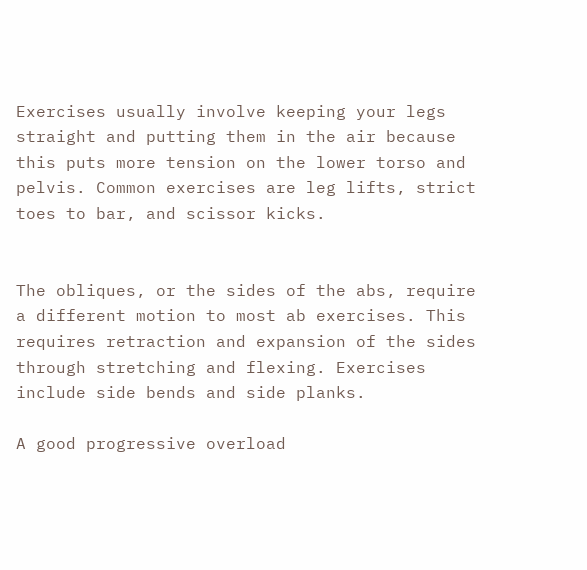Exercises usually involve keeping your legs straight and putting them in the air because this puts more tension on the lower torso and pelvis. Common exercises are leg lifts, strict toes to bar, and scissor kicks.


The obliques, or the sides of the abs, require a different motion to most ab exercises. This requires retraction and expansion of the sides through stretching and flexing. Exercises include side bends and side planks.

A good progressive overload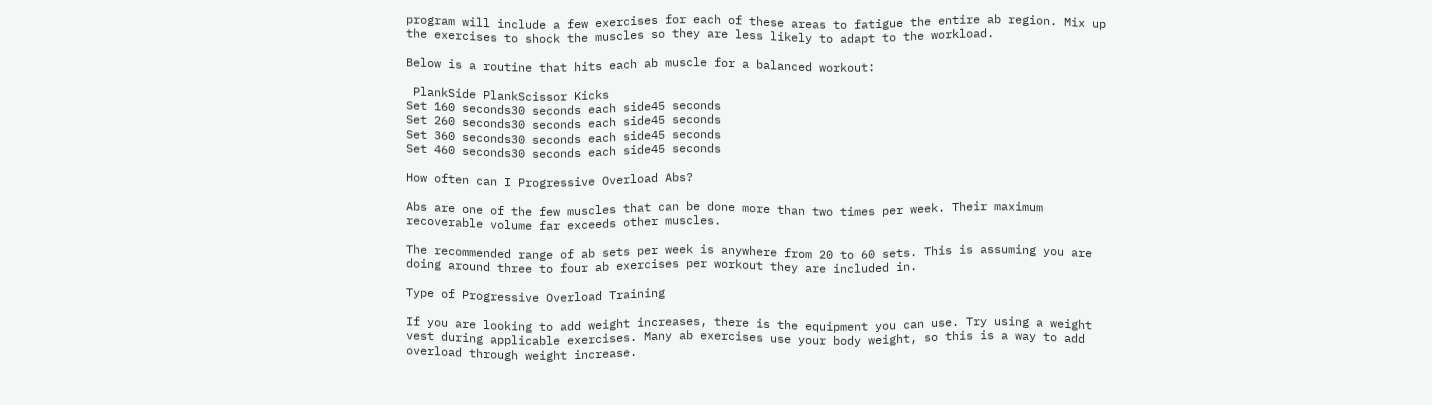program will include a few exercises for each of these areas to fatigue the entire ab region. Mix up the exercises to shock the muscles so they are less likely to adapt to the workload.

Below is a routine that hits each ab muscle for a balanced workout:

 PlankSide PlankScissor Kicks
Set 160 seconds30 seconds each side45 seconds
Set 260 seconds30 seconds each side45 seconds
Set 360 seconds30 seconds each side45 seconds
Set 460 seconds30 seconds each side45 seconds

How often can I Progressive Overload Abs?

Abs are one of the few muscles that can be done more than two times per week. Their maximum recoverable volume far exceeds other muscles.

The recommended range of ab sets per week is anywhere from 20 to 60 sets. This is assuming you are doing around three to four ab exercises per workout they are included in.

Type of Progressive Overload Training

If you are looking to add weight increases, there is the equipment you can use. Try using a weight vest during applicable exercises. Many ab exercises use your body weight, so this is a way to add overload through weight increase.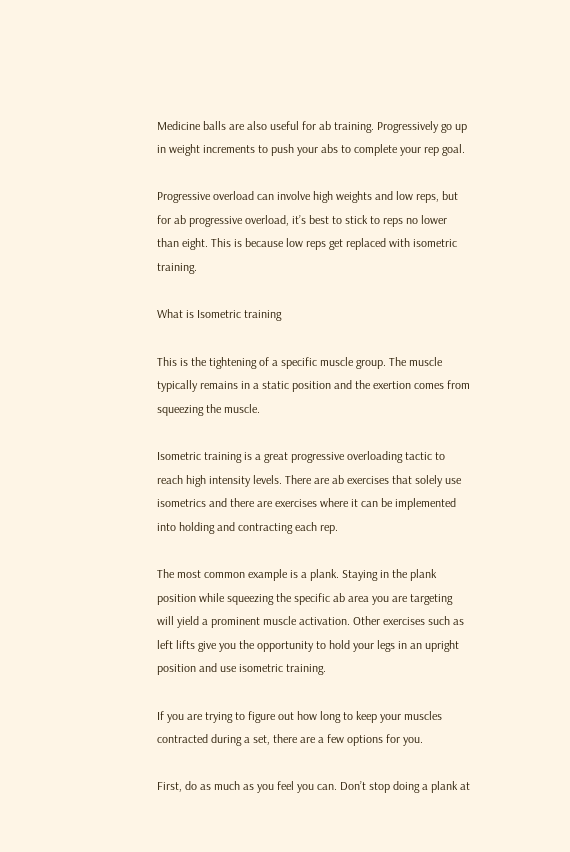Medicine balls are also useful for ab training. Progressively go up in weight increments to push your abs to complete your rep goal.

Progressive overload can involve high weights and low reps, but for ab progressive overload, it’s best to stick to reps no lower than eight. This is because low reps get replaced with isometric training.

What is Isometric training

This is the tightening of a specific muscle group. The muscle typically remains in a static position and the exertion comes from squeezing the muscle.

Isometric training is a great progressive overloading tactic to reach high intensity levels. There are ab exercises that solely use isometrics and there are exercises where it can be implemented into holding and contracting each rep.

The most common example is a plank. Staying in the plank position while squeezing the specific ab area you are targeting will yield a prominent muscle activation. Other exercises such as left lifts give you the opportunity to hold your legs in an upright position and use isometric training.

If you are trying to figure out how long to keep your muscles contracted during a set, there are a few options for you.

First, do as much as you feel you can. Don’t stop doing a plank at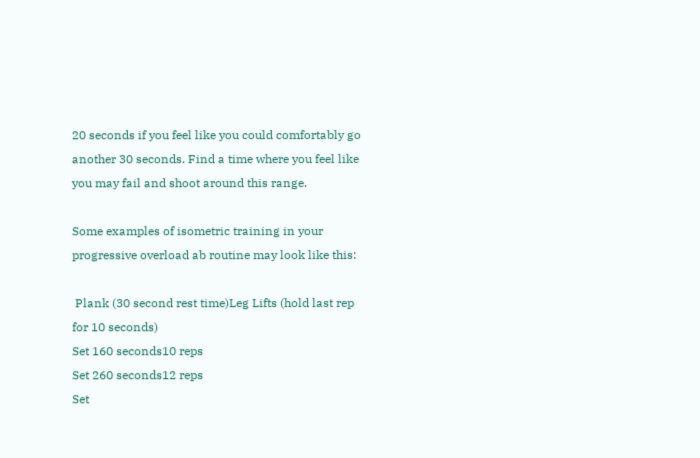20 seconds if you feel like you could comfortably go another 30 seconds. Find a time where you feel like you may fail and shoot around this range.

Some examples of isometric training in your progressive overload ab routine may look like this:

 Plank (30 second rest time)Leg Lifts (hold last rep for 10 seconds)
Set 160 seconds10 reps
Set 260 seconds12 reps
Set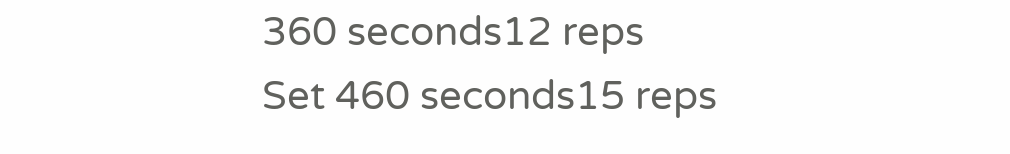360 seconds12 reps
Set 460 seconds15 reps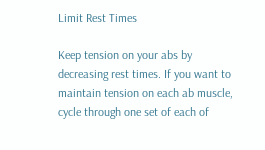Limit Rest Times

Keep tension on your abs by decreasing rest times. If you want to maintain tension on each ab muscle, cycle through one set of each of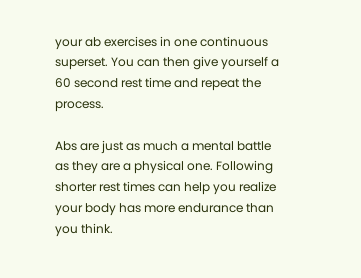your ab exercises in one continuous superset. You can then give yourself a 60 second rest time and repeat the process.

Abs are just as much a mental battle as they are a physical one. Following shorter rest times can help you realize your body has more endurance than you think.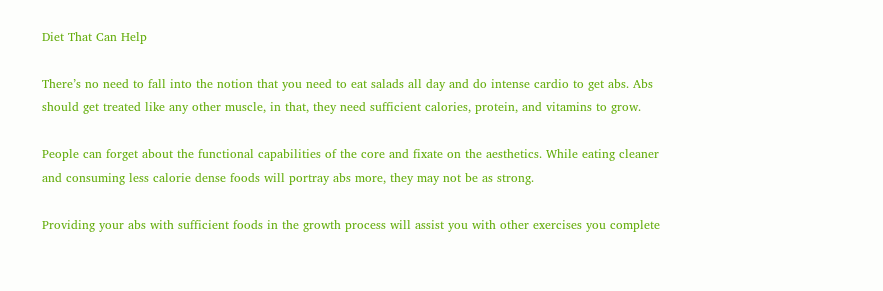Diet That Can Help

There’s no need to fall into the notion that you need to eat salads all day and do intense cardio to get abs. Abs should get treated like any other muscle, in that, they need sufficient calories, protein, and vitamins to grow.

People can forget about the functional capabilities of the core and fixate on the aesthetics. While eating cleaner and consuming less calorie dense foods will portray abs more, they may not be as strong.

Providing your abs with sufficient foods in the growth process will assist you with other exercises you complete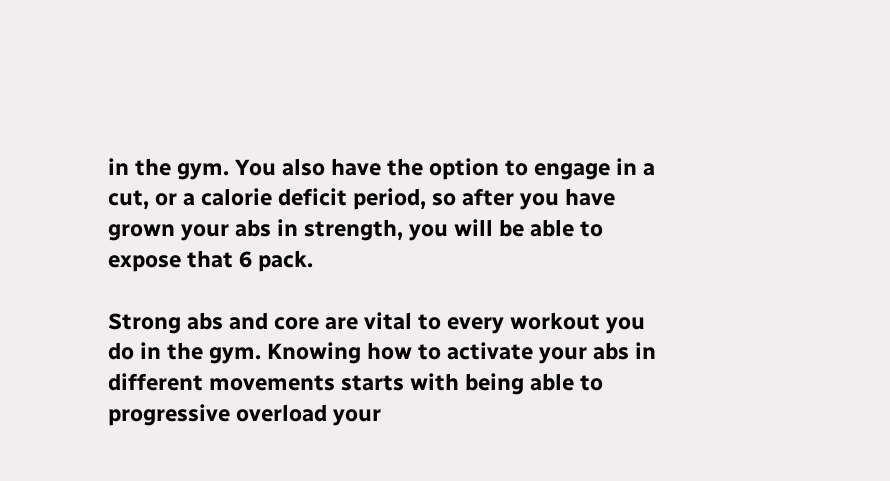in the gym. You also have the option to engage in a cut, or a calorie deficit period, so after you have grown your abs in strength, you will be able to expose that 6 pack.

Strong abs and core are vital to every workout you do in the gym. Knowing how to activate your abs in different movements starts with being able to progressive overload your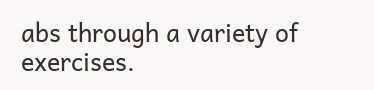abs through a variety of exercises.